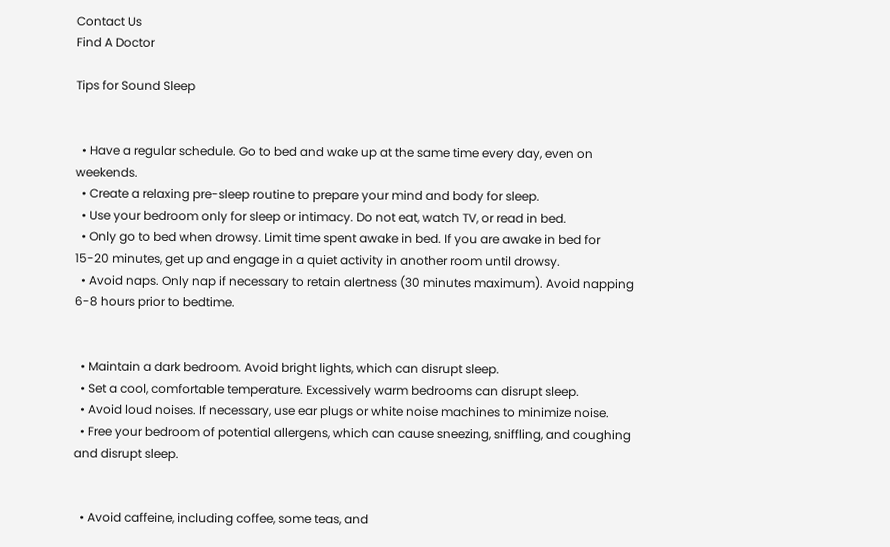Contact Us
Find A Doctor

Tips for Sound Sleep


  • Have a regular schedule. Go to bed and wake up at the same time every day, even on weekends.
  • Create a relaxing pre-sleep routine to prepare your mind and body for sleep.
  • Use your bedroom only for sleep or intimacy. Do not eat, watch TV, or read in bed.
  • Only go to bed when drowsy. Limit time spent awake in bed. If you are awake in bed for 15-20 minutes, get up and engage in a quiet activity in another room until drowsy.
  • Avoid naps. Only nap if necessary to retain alertness (30 minutes maximum). Avoid napping 6-8 hours prior to bedtime.


  • Maintain a dark bedroom. Avoid bright lights, which can disrupt sleep.
  • Set a cool, comfortable temperature. Excessively warm bedrooms can disrupt sleep.
  • Avoid loud noises. If necessary, use ear plugs or white noise machines to minimize noise.
  • Free your bedroom of potential allergens, which can cause sneezing, sniffling, and coughing and disrupt sleep.


  • Avoid caffeine, including coffee, some teas, and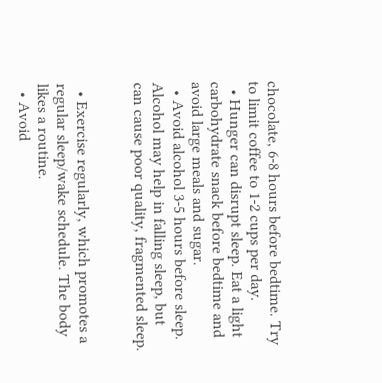chocolate, 6-8 hours before bedtime. Try to limit coffee to 1-2 cups per day.
  • Hunger can disrupt sleep. Eat a light carbohydrate snack before bedtime and avoid large meals and sugar.
  • Avoid alcohol 3-5 hours before sleep. Alcohol may help in falling sleep, but can cause poor quality, fragmented sleep.


  • Exercise regularly, which promotes a regular sleep/wake schedule. The body likes a routine.
  • Avoid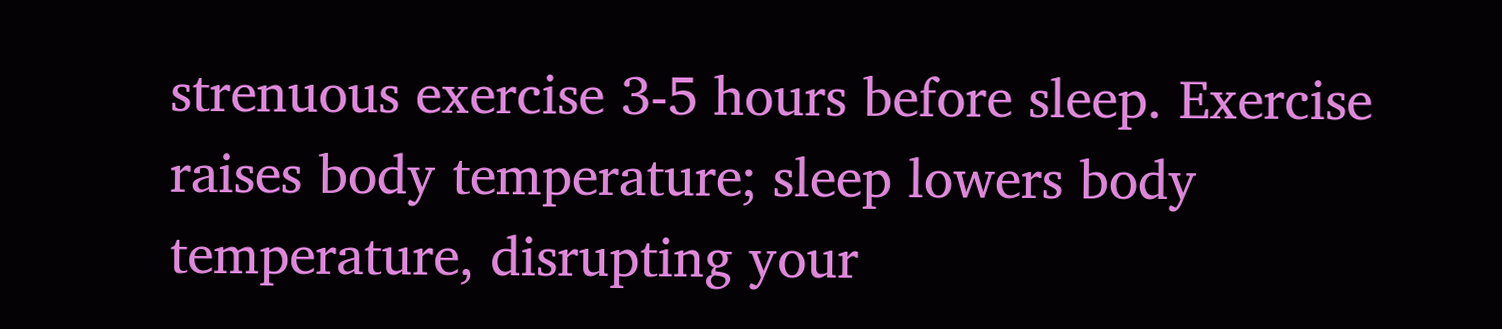strenuous exercise 3-5 hours before sleep. Exercise raises body temperature; sleep lowers body temperature, disrupting your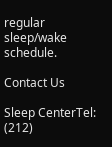regular sleep/wake schedule.

Contact Us

Sleep CenterTel: (212)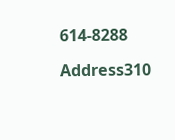614-8288

Address310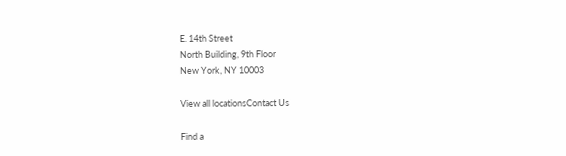E. 14th Street
North Building, 9th Floor
New York, NY 10003

View all locationsContact Us

Find a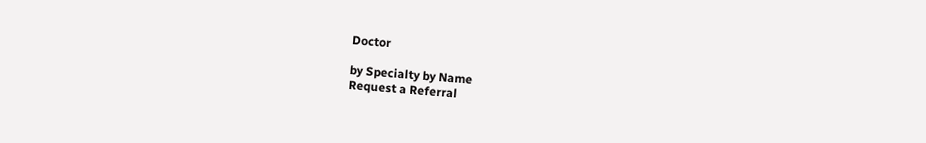Doctor

by Specialty by Name
Request a Referral